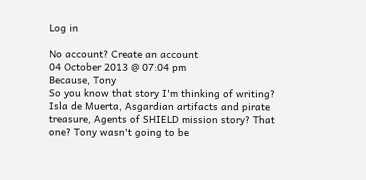Log in

No account? Create an account
04 October 2013 @ 07:04 pm
Because, Tony
So you know that story I'm thinking of writing? Isla de Muerta, Asgardian artifacts and pirate treasure, Agents of SHIELD mission story? That one? Tony wasn't going to be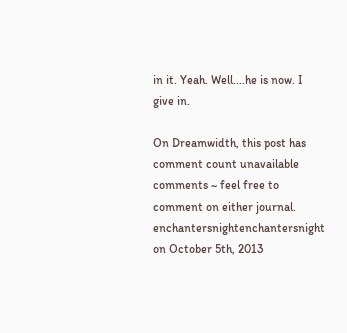in it. Yeah. Well....he is now. I give in.

On Dreamwidth, this post has comment count unavailable comments ~ feel free to comment on either journal.
enchantersnightenchantersnight on October 5th, 2013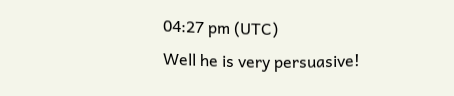04:27 pm (UTC)
Well he is very persuasive!